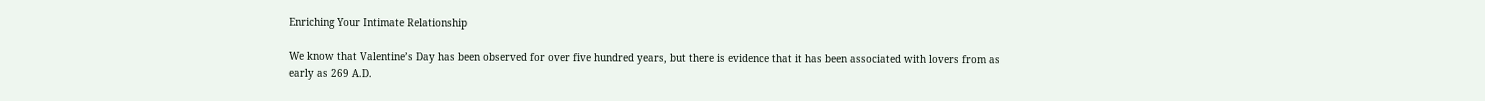Enriching Your Intimate Relationship

We know that Valentine’s Day has been observed for over five hundred years, but there is evidence that it has been associated with lovers from as early as 269 A.D.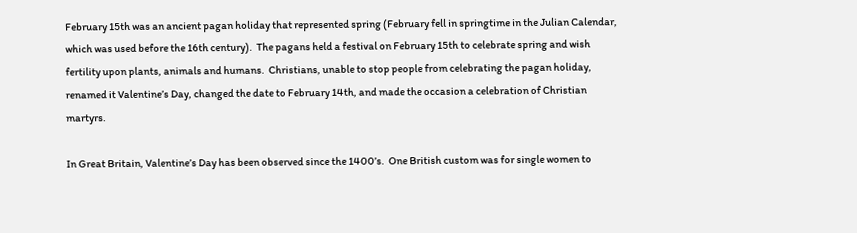February 15th was an ancient pagan holiday that represented spring (February fell in springtime in the Julian Calendar, which was used before the 16th century).  The pagans held a festival on February 15th to celebrate spring and wish fertility upon plants, animals and humans.  Christians, unable to stop people from celebrating the pagan holiday, renamed it Valentine’s Day, changed the date to February 14th, and made the occasion a celebration of Christian martyrs.

In Great Britain, Valentine’s Day has been observed since the 1400’s.  One British custom was for single women to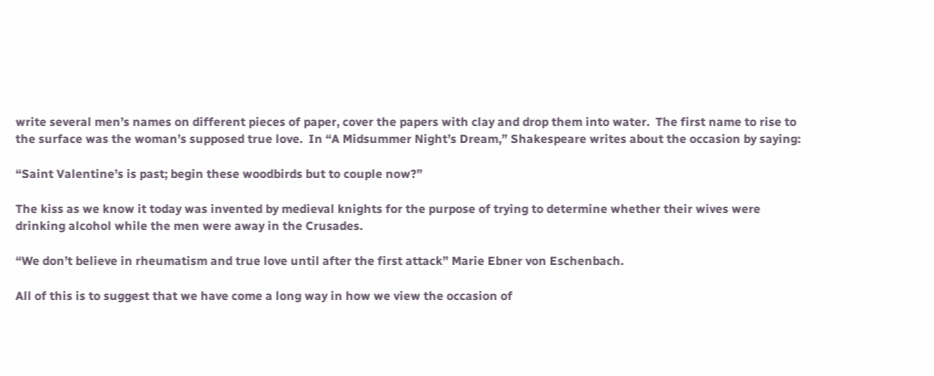write several men’s names on different pieces of paper, cover the papers with clay and drop them into water.  The first name to rise to the surface was the woman’s supposed true love.  In “A Midsummer Night’s Dream,” Shakespeare writes about the occasion by saying:

“Saint Valentine’s is past; begin these woodbirds but to couple now?”

The kiss as we know it today was invented by medieval knights for the purpose of trying to determine whether their wives were drinking alcohol while the men were away in the Crusades.

“We don’t believe in rheumatism and true love until after the first attack” Marie Ebner von Eschenbach.

All of this is to suggest that we have come a long way in how we view the occasion of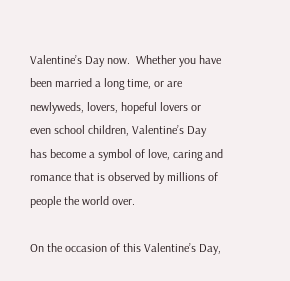Valentine’s Day now.  Whether you have been married a long time, or are newlyweds, lovers, hopeful lovers or even school children, Valentine’s Day has become a symbol of love, caring and romance that is observed by millions of people the world over.

On the occasion of this Valentine’s Day,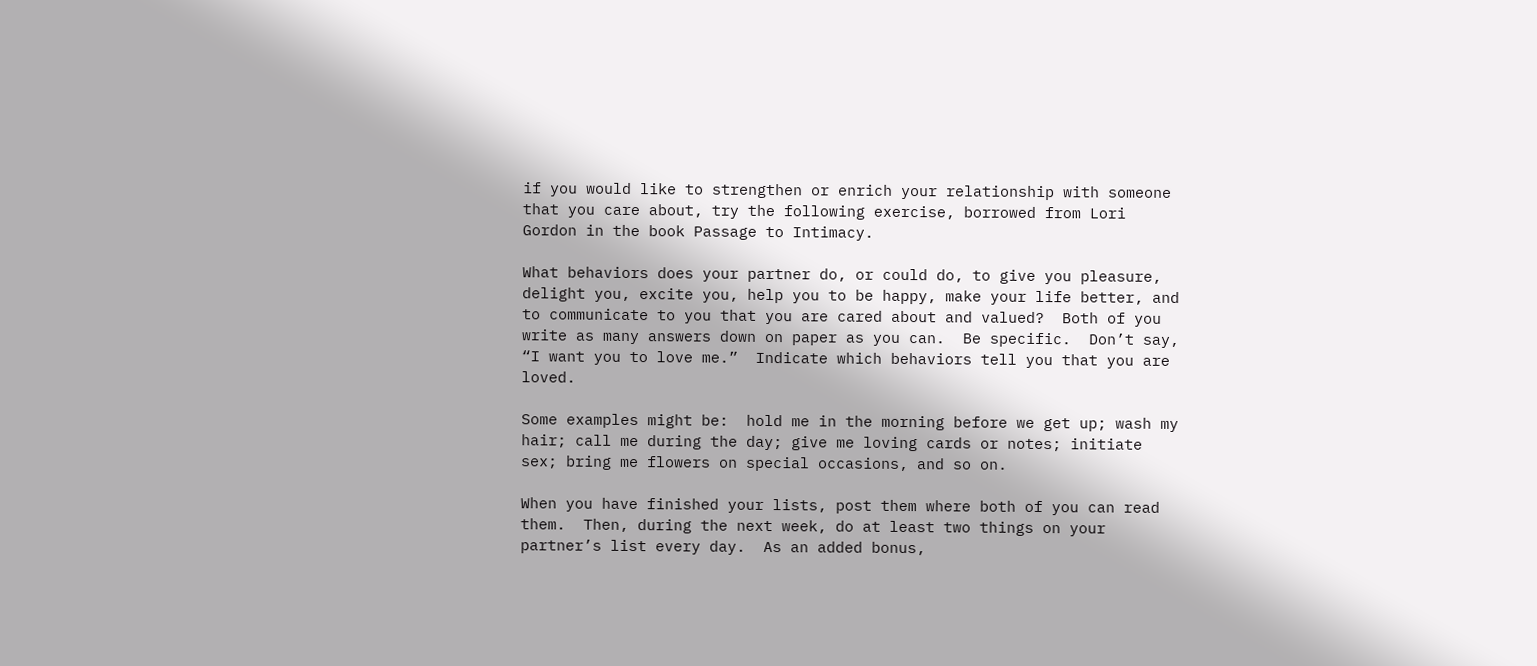if you would like to strengthen or enrich your relationship with someone that you care about, try the following exercise, borrowed from Lori Gordon in the book Passage to Intimacy.

What behaviors does your partner do, or could do, to give you pleasure, delight you, excite you, help you to be happy, make your life better, and to communicate to you that you are cared about and valued?  Both of you write as many answers down on paper as you can.  Be specific.  Don’t say, “I want you to love me.”  Indicate which behaviors tell you that you are loved.

Some examples might be:  hold me in the morning before we get up; wash my hair; call me during the day; give me loving cards or notes; initiate sex; bring me flowers on special occasions, and so on.

When you have finished your lists, post them where both of you can read them.  Then, during the next week, do at least two things on your partner’s list every day.  As an added bonus,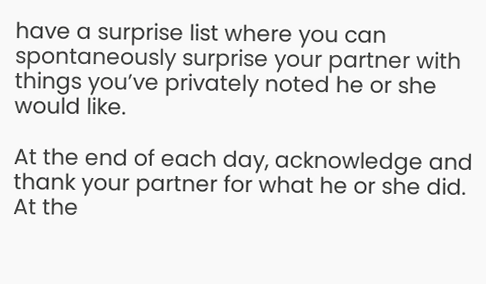have a surprise list where you can spontaneously surprise your partner with things you’ve privately noted he or she would like.

At the end of each day, acknowledge and thank your partner for what he or she did.  At the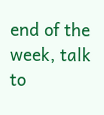end of the week, talk to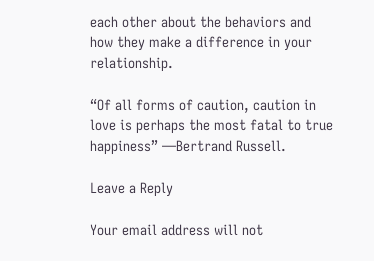each other about the behaviors and how they make a difference in your relationship.

“Of all forms of caution, caution in love is perhaps the most fatal to true happiness” —Bertrand Russell.

Leave a Reply

Your email address will not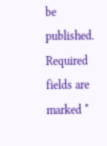be published. Required fields are marked *